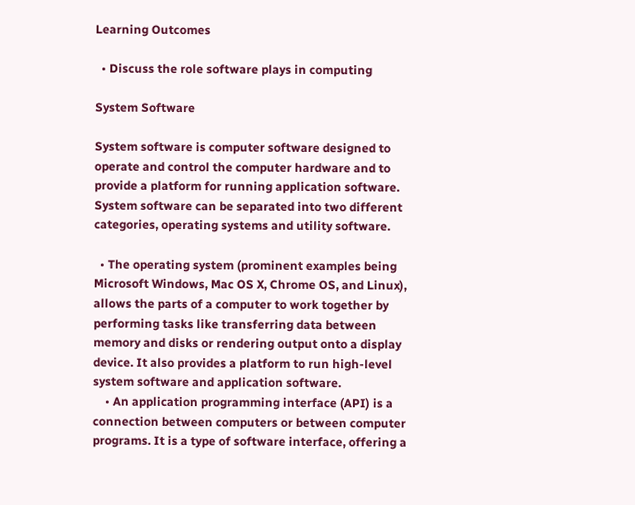Learning Outcomes

  • Discuss the role software plays in computing

System Software

System software is computer software designed to operate and control the computer hardware and to provide a platform for running application software. System software can be separated into two different categories, operating systems and utility software.

  • The operating system (prominent examples being Microsoft Windows, Mac OS X, Chrome OS, and Linux), allows the parts of a computer to work together by performing tasks like transferring data between memory and disks or rendering output onto a display device. It also provides a platform to run high-level system software and application software.
    • An application programming interface (API) is a connection between computers or between computer programs. It is a type of software interface, offering a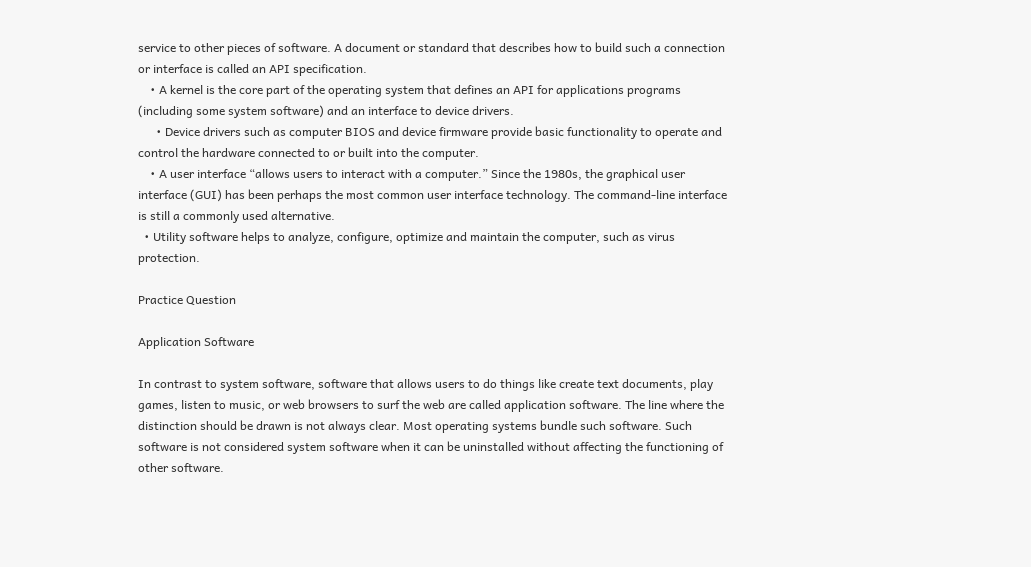service to other pieces of software. A document or standard that describes how to build such a connection or interface is called an API specification.
    • A kernel is the core part of the operating system that defines an API for applications programs (including some system software) and an interface to device drivers.
      • Device drivers such as computer BIOS and device firmware provide basic functionality to operate and control the hardware connected to or built into the computer.
    • A user interface “allows users to interact with a computer.” Since the 1980s, the graphical user interface (GUI) has been perhaps the most common user interface technology. The command-line interface is still a commonly used alternative.
  • Utility software helps to analyze, configure, optimize and maintain the computer, such as virus protection.

Practice Question

Application Software

In contrast to system software, software that allows users to do things like create text documents, play games, listen to music, or web browsers to surf the web are called application software. The line where the distinction should be drawn is not always clear. Most operating systems bundle such software. Such software is not considered system software when it can be uninstalled without affecting the functioning of other software.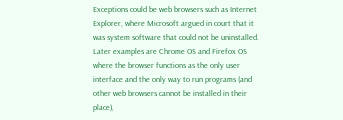Exceptions could be web browsers such as Internet Explorer, where Microsoft argued in court that it was system software that could not be uninstalled. Later examples are Chrome OS and Firefox OS where the browser functions as the only user interface and the only way to run programs (and other web browsers cannot be installed in their place),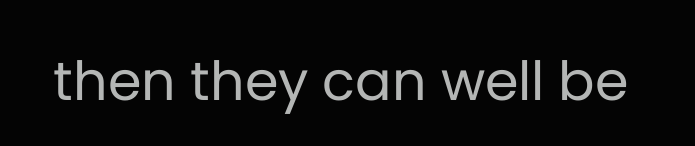then they can well be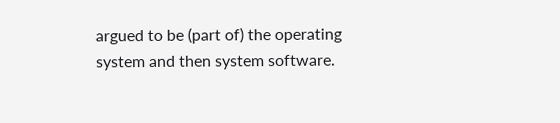argued to be (part of) the operating system and then system software.